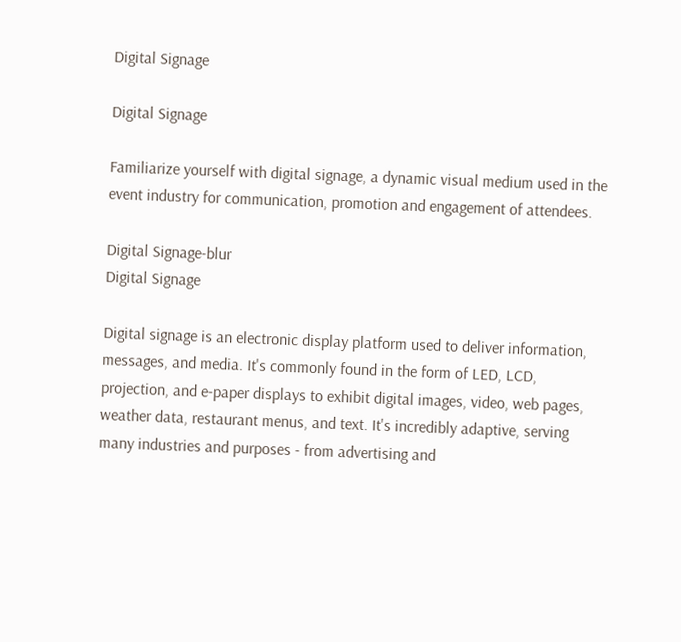Digital Signage

Digital Signage

Familiarize yourself with digital signage, a dynamic visual medium used in the event industry for communication, promotion and engagement of attendees.

Digital Signage-blur
Digital Signage

Digital signage is an electronic display platform used to deliver information, messages, and media. It's commonly found in the form of LED, LCD, projection, and e-paper displays to exhibit digital images, video, web pages, weather data, restaurant menus, and text. It's incredibly adaptive, serving many industries and purposes - from advertising and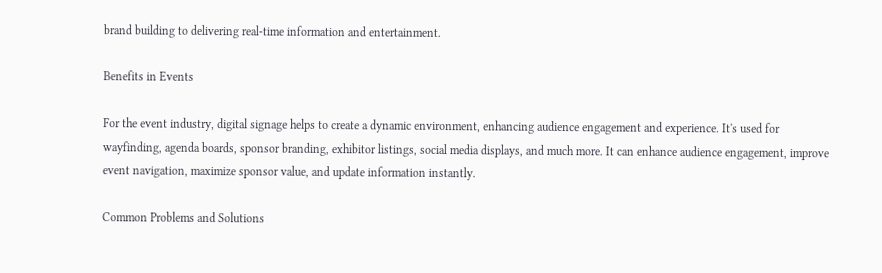brand building to delivering real-time information and entertainment.

Benefits in Events

For the event industry, digital signage helps to create a dynamic environment, enhancing audience engagement and experience. It's used for wayfinding, agenda boards, sponsor branding, exhibitor listings, social media displays, and much more. It can enhance audience engagement, improve event navigation, maximize sponsor value, and update information instantly.

Common Problems and Solutions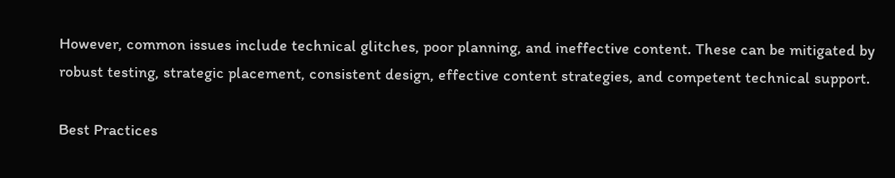However, common issues include technical glitches, poor planning, and ineffective content. These can be mitigated by robust testing, strategic placement, consistent design, effective content strategies, and competent technical support.

Best Practices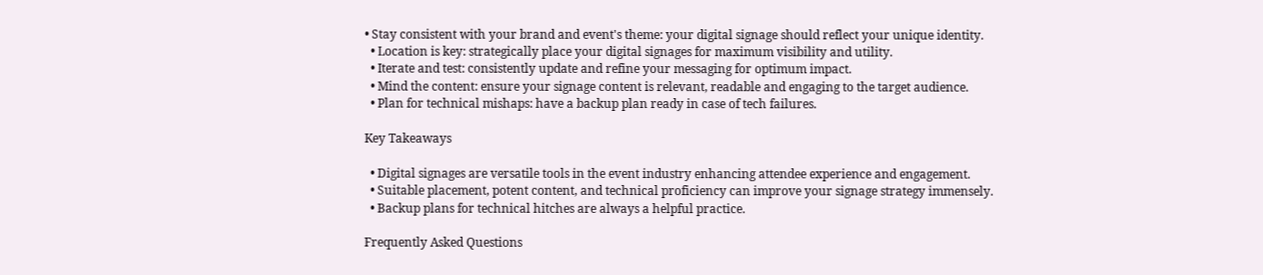• Stay consistent with your brand and event's theme: your digital signage should reflect your unique identity.
  • Location is key: strategically place your digital signages for maximum visibility and utility.
  • Iterate and test: consistently update and refine your messaging for optimum impact.
  • Mind the content: ensure your signage content is relevant, readable and engaging to the target audience.
  • Plan for technical mishaps: have a backup plan ready in case of tech failures.

Key Takeaways

  • Digital signages are versatile tools in the event industry enhancing attendee experience and engagement.
  • Suitable placement, potent content, and technical proficiency can improve your signage strategy immensely.
  • Backup plans for technical hitches are always a helpful practice.

Frequently Asked Questions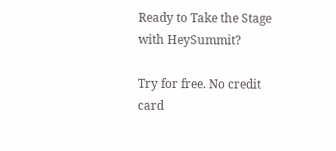Ready to Take the Stage with HeySummit?

Try for free. No credit card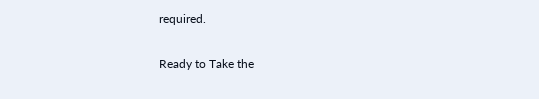required.

Ready to Take the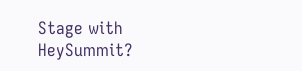Stage with HeySummit?